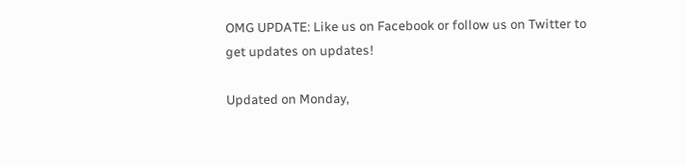OMG UPDATE: Like us on Facebook or follow us on Twitter to get updates on updates!

Updated on Monday,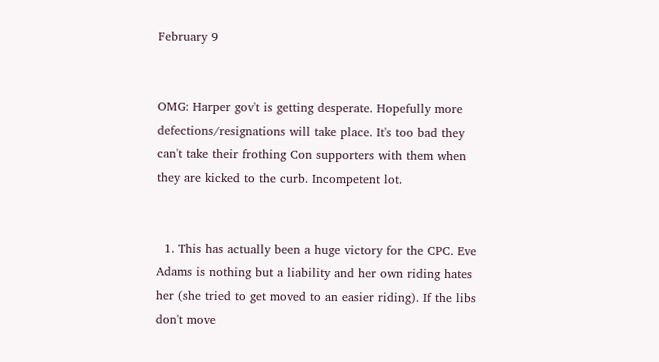February 9


OMG: Harper gov't is getting desperate. Hopefully more defections/resignations will take place. It's too bad they can't take their frothing Con supporters with them when they are kicked to the curb. Incompetent lot.


  1. This has actually been a huge victory for the CPC. Eve Adams is nothing but a liability and her own riding hates her (she tried to get moved to an easier riding). If the libs don't move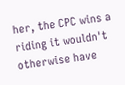her, the CPC wins a riding it wouldn't otherwise have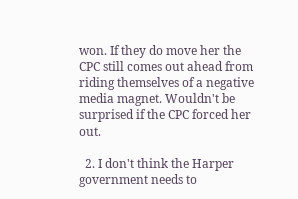won. If they do move her the CPC still comes out ahead from riding themselves of a negative media magnet. Wouldn't be surprised if the CPC forced her out.

  2. I don't think the Harper government needs to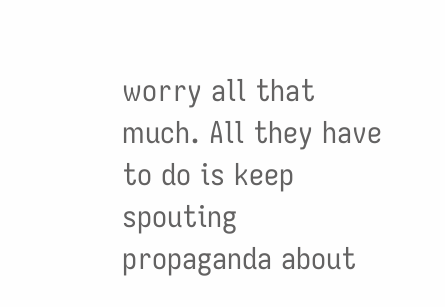worry all that much. All they have to do is keep spouting propaganda about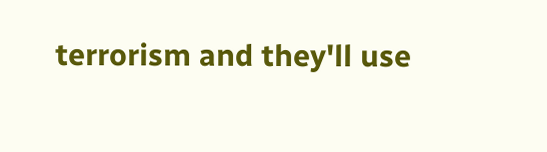terrorism and they'll use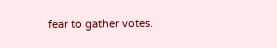fear to gather votes.